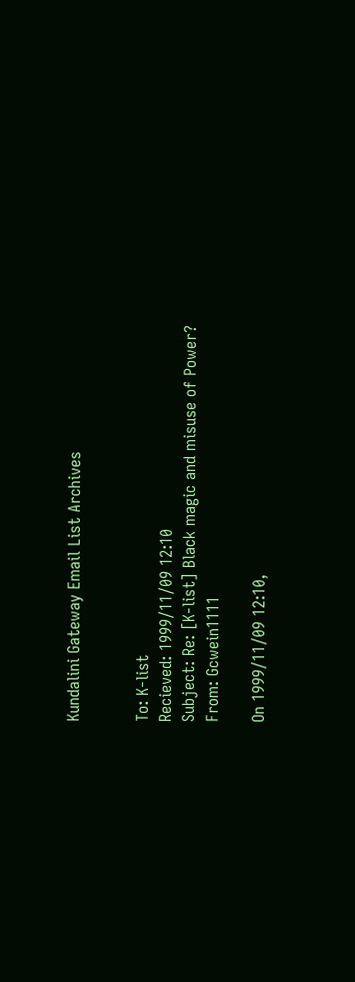Kundalini Gateway Email List Archives


To: K-list
Recieved: 1999/11/09 12:10
Subject: Re: [K-list] Black magic and misuse of Power?
From: Gcwein1111

On 1999/11/09 12:10,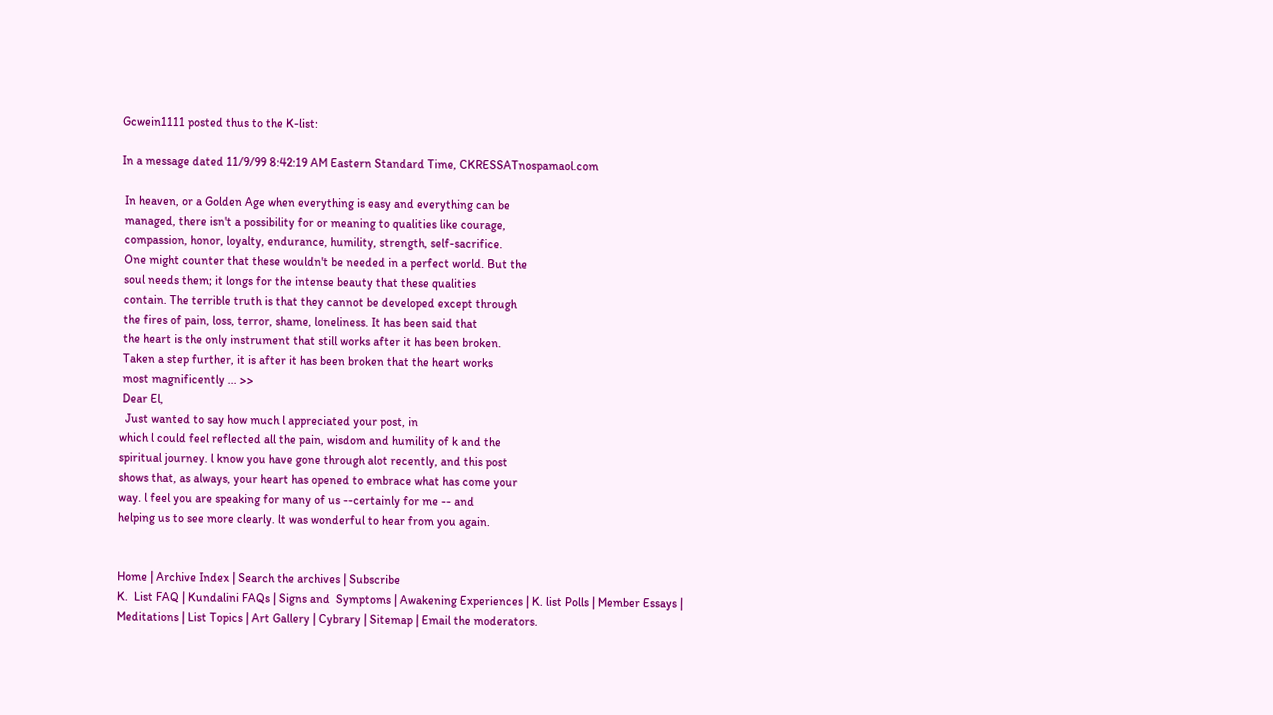Gcwein1111 posted thus to the K-list:

In a message dated 11/9/99 8:42:19 AM Eastern Standard Time, CKRESSATnospamaol.com

 In heaven, or a Golden Age when everything is easy and everything can be
 managed, there isn't a possibility for or meaning to qualities like courage,
 compassion, honor, loyalty, endurance, humility, strength, self-sacrifice.
 One might counter that these wouldn't be needed in a perfect world. But the
 soul needs them; it longs for the intense beauty that these qualities
 contain. The terrible truth is that they cannot be developed except through
 the fires of pain, loss, terror, shame, loneliness. It has been said that
 the heart is the only instrument that still works after it has been broken.
 Taken a step further, it is after it has been broken that the heart works
 most magnificently ... >>
 Dear El,
  Just wanted to say how much l appreciated your post, in
which l could feel reflected all the pain, wisdom and humility of k and the
spiritual journey. l know you have gone through alot recently, and this post
shows that, as always, your heart has opened to embrace what has come your
way. l feel you are speaking for many of us --certainly for me -- and
helping us to see more clearly. lt was wonderful to hear from you again.


Home | Archive Index | Search the archives | Subscribe
K.  List FAQ | Kundalini FAQs | Signs and  Symptoms | Awakening Experiences | K. list Polls | Member Essays | Meditations | List Topics | Art Gallery | Cybrary | Sitemap | Email the moderators.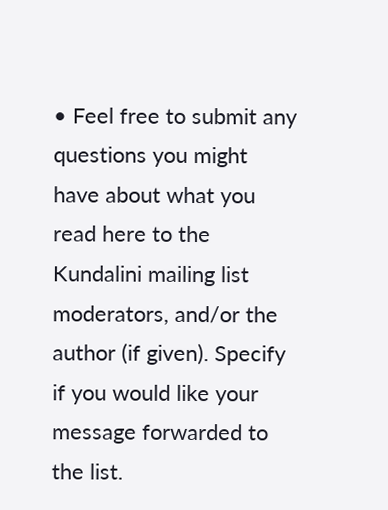• Feel free to submit any questions you might have about what you read here to the Kundalini mailing list moderators, and/or the author (if given). Specify if you would like your message forwarded to the list.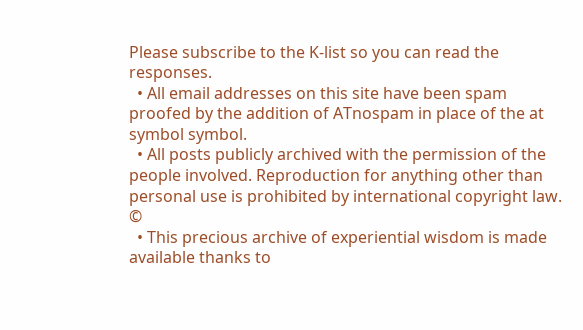Please subscribe to the K-list so you can read the responses.
  • All email addresses on this site have been spam proofed by the addition of ATnospam in place of the at symbol symbol.
  • All posts publicly archived with the permission of the people involved. Reproduction for anything other than personal use is prohibited by international copyright law. ©
  • This precious archive of experiential wisdom is made available thanks to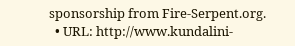sponsorship from Fire-Serpent.org.
  • URL: http://www.kundalini-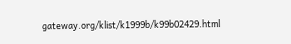gateway.org/klist/k1999b/k99b02429.html